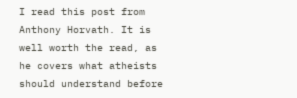I read this post from Anthony Horvath. It is well worth the read, as he covers what atheists should understand before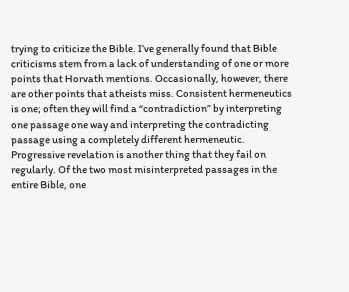trying to criticize the Bible. I’ve generally found that Bible criticisms stem from a lack of understanding of one or more points that Horvath mentions. Occasionally, however, there are other points that atheists miss. Consistent hermeneutics is one; often they will find a “contradiction” by interpreting one passage one way and interpreting the contradicting passage using a completely different hermeneutic. Progressive revelation is another thing that they fail on regularly. Of the two most misinterpreted passages in the entire Bible, one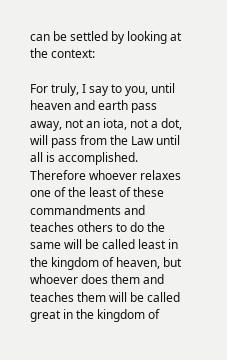can be settled by looking at the context:

For truly, I say to you, until heaven and earth pass away, not an iota, not a dot, will pass from the Law until all is accomplished. Therefore whoever relaxes one of the least of these commandments and teaches others to do the same will be called least in the kingdom of heaven, but whoever does them and teaches them will be called great in the kingdom of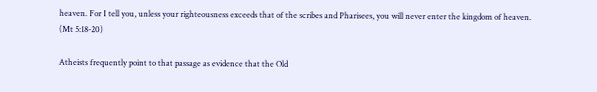heaven. For I tell you, unless your righteousness exceeds that of the scribes and Pharisees, you will never enter the kingdom of heaven. (Mt 5:18-20)

Atheists frequently point to that passage as evidence that the Old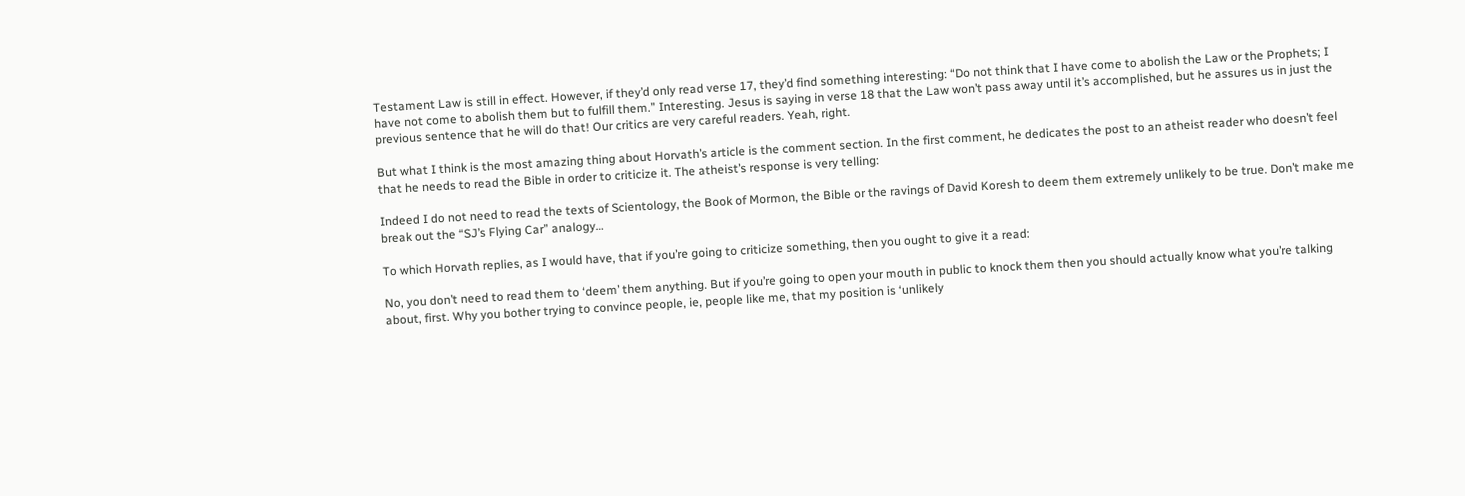Testament Law is still in effect. However, if they’d only read verse 17, they’d find something interesting: “Do not think that I have come to abolish the Law or the Prophets; I have not come to abolish them but to fulfill them.” Interesting. Jesus is saying in verse 18 that the Law won’t pass away until it’s accomplished, but he assures us in just the previous sentence that he will do that! Our critics are very careful readers. Yeah, right.

But what I think is the most amazing thing about Horvath’s article is the comment section. In the first comment, he dedicates the post to an atheist reader who doesn’t feel that he needs to read the Bible in order to criticize it. The atheist’s response is very telling:

Indeed I do not need to read the texts of Scientology, the Book of Mormon, the Bible or the ravings of David Koresh to deem them extremely unlikely to be true. Don’t make me break out the “SJ’s Flying Car” analogy…

To which Horvath replies, as I would have, that if you’re going to criticize something, then you ought to give it a read:

No, you don’t need to read them to ‘deem’ them anything. But if you’re going to open your mouth in public to knock them then you should actually know what you’re talking about, first. Why you bother trying to convince people, ie, people like me, that my position is ‘unlikely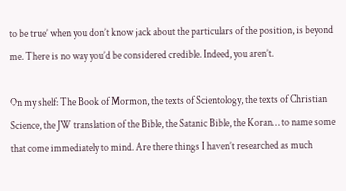to be true’ when you don’t know jack about the particulars of the position, is beyond me. There is no way you’d be considered credible. Indeed, you aren’t.

On my shelf: The Book of Mormon, the texts of Scientology, the texts of Christian Science, the JW translation of the Bible, the Satanic Bible, the Koran… to name some that come immediately to mind. Are there things I haven’t researched as much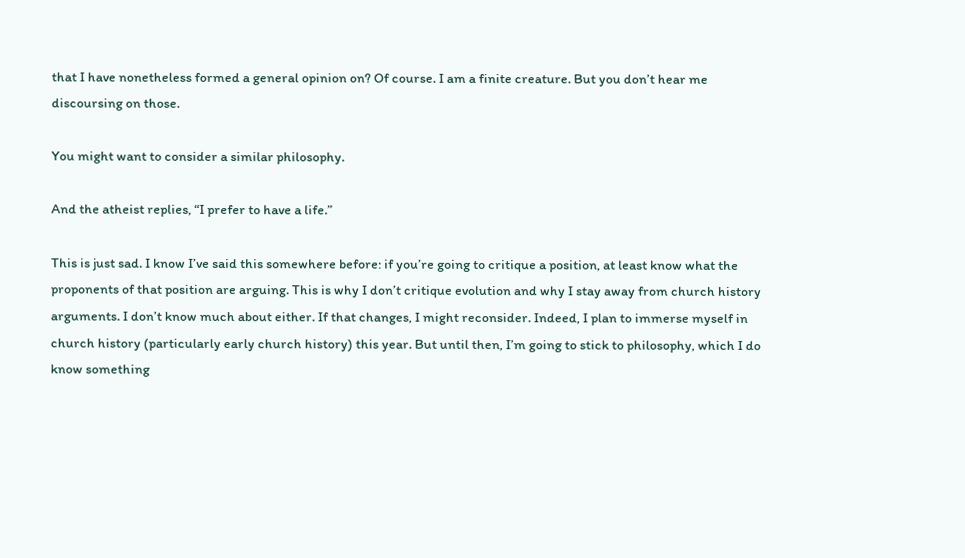that I have nonetheless formed a general opinion on? Of course. I am a finite creature. But you don’t hear me discoursing on those.

You might want to consider a similar philosophy.

And the atheist replies, “I prefer to have a life.”

This is just sad. I know I’ve said this somewhere before: if you’re going to critique a position, at least know what the proponents of that position are arguing. This is why I don’t critique evolution and why I stay away from church history arguments. I don’t know much about either. If that changes, I might reconsider. Indeed, I plan to immerse myself in church history (particularly early church history) this year. But until then, I’m going to stick to philosophy, which I do know something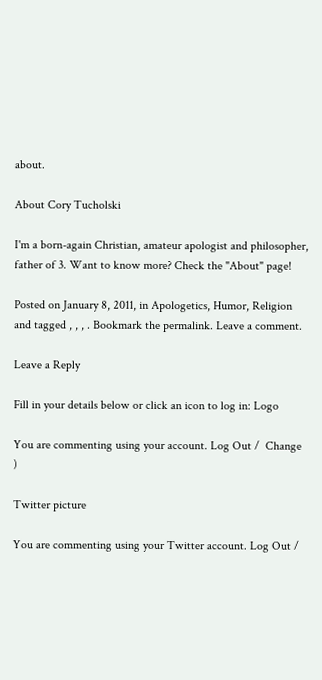about.

About Cory Tucholski

I'm a born-again Christian, amateur apologist and philosopher, father of 3. Want to know more? Check the "About" page!

Posted on January 8, 2011, in Apologetics, Humor, Religion and tagged , , , . Bookmark the permalink. Leave a comment.

Leave a Reply

Fill in your details below or click an icon to log in: Logo

You are commenting using your account. Log Out /  Change )

Twitter picture

You are commenting using your Twitter account. Log Out /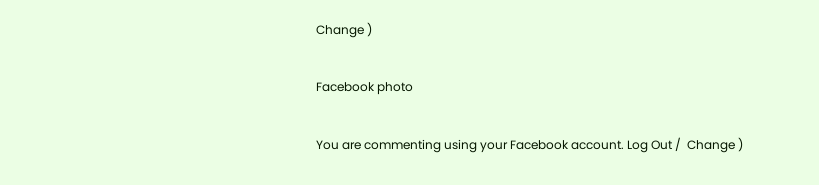Change )

Facebook photo

You are commenting using your Facebook account. Log Out /  Change )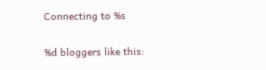Connecting to %s

%d bloggers like this: